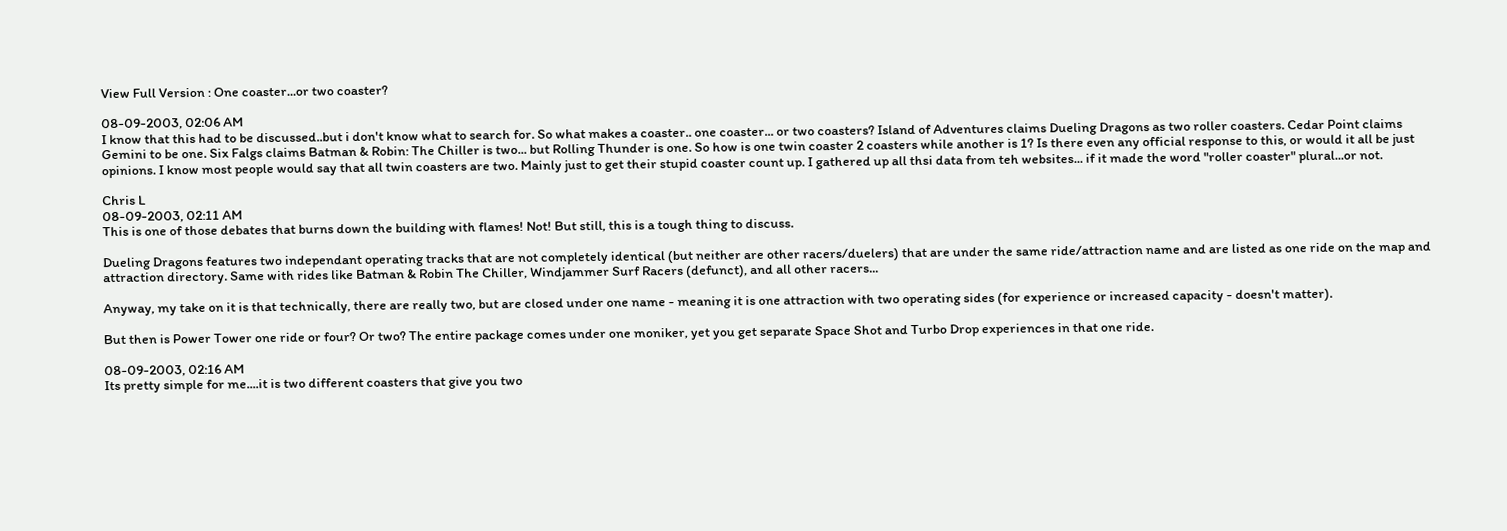View Full Version : One coaster...or two coaster?

08-09-2003, 02:06 AM
I know that this had to be discussed..but i don't know what to search for. So what makes a coaster.. one coaster... or two coasters? Island of Adventures claims Dueling Dragons as two roller coasters. Cedar Point claims Gemini to be one. Six Falgs claims Batman & Robin: The Chiller is two... but Rolling Thunder is one. So how is one twin coaster 2 coasters while another is 1? Is there even any official response to this, or would it all be just opinions. I know most people would say that all twin coasters are two. Mainly just to get their stupid coaster count up. I gathered up all thsi data from teh websites... if it made the word "roller coaster" plural...or not.

Chris L
08-09-2003, 02:11 AM
This is one of those debates that burns down the building with flames! Not! But still, this is a tough thing to discuss.

Dueling Dragons features two independant operating tracks that are not completely identical (but neither are other racers/duelers) that are under the same ride/attraction name and are listed as one ride on the map and attraction directory. Same with rides like Batman & Robin The Chiller, Windjammer Surf Racers (defunct), and all other racers...

Anyway, my take on it is that technically, there are really two, but are closed under one name - meaning it is one attraction with two operating sides (for experience or increased capacity - doesn't matter).

But then is Power Tower one ride or four? Or two? The entire package comes under one moniker, yet you get separate Space Shot and Turbo Drop experiences in that one ride.

08-09-2003, 02:16 AM
Its pretty simple for me....it is two different coasters that give you two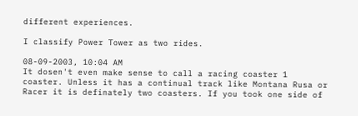different experiences.

I classify Power Tower as two rides.

08-09-2003, 10:04 AM
It dosen't even make sense to call a racing coaster 1 coaster. Unless it has a continual track like Montana Rusa or Racer it is definately two coasters. If you took one side of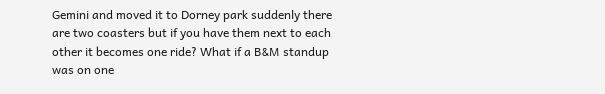Gemini and moved it to Dorney park suddenly there are two coasters but if you have them next to each other it becomes one ride? What if a B&M standup was on one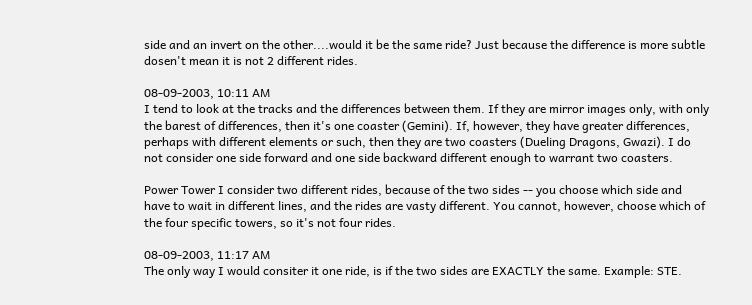side and an invert on the other....would it be the same ride? Just because the difference is more subtle dosen't mean it is not 2 different rides.

08-09-2003, 10:11 AM
I tend to look at the tracks and the differences between them. If they are mirror images only, with only the barest of differences, then it's one coaster (Gemini). If, however, they have greater differences, perhaps with different elements or such, then they are two coasters (Dueling Dragons, Gwazi). I do not consider one side forward and one side backward different enough to warrant two coasters.

Power Tower I consider two different rides, because of the two sides -- you choose which side and have to wait in different lines, and the rides are vasty different. You cannot, however, choose which of the four specific towers, so it's not four rides.

08-09-2003, 11:17 AM
The only way I would consiter it one ride, is if the two sides are EXACTLY the same. Example: STE.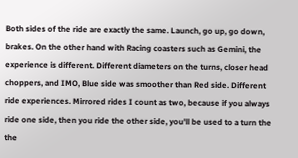Both sides of the ride are exactly the same. Launch, go up, go down, brakes. On the other hand with Racing coasters such as Gemini, the experience is different. Different diameters on the turns, closer head choppers, and IMO, Blue side was smoother than Red side. Different ride experiences. Mirrored rides I count as two, because if you always ride one side, then you ride the other side, you'll be used to a turn the the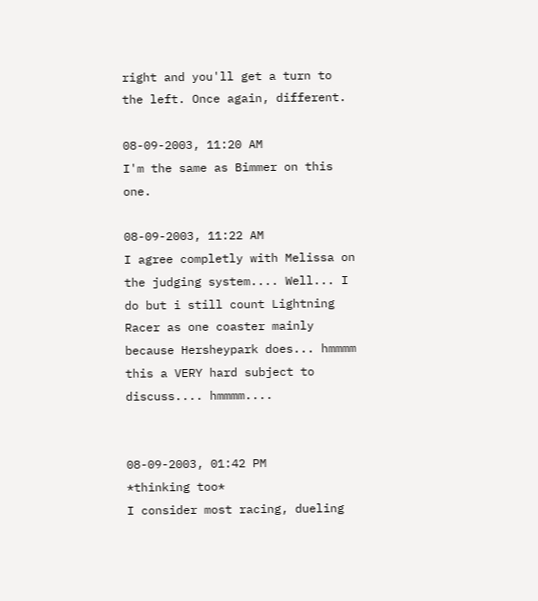right and you'll get a turn to the left. Once again, different.

08-09-2003, 11:20 AM
I'm the same as Bimmer on this one.

08-09-2003, 11:22 AM
I agree completly with Melissa on the judging system.... Well... I do but i still count Lightning Racer as one coaster mainly because Hersheypark does... hmmmm this a VERY hard subject to discuss.... hmmmm....


08-09-2003, 01:42 PM
*thinking too*
I consider most racing, dueling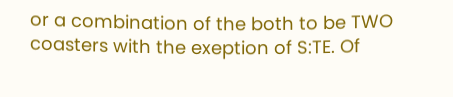or a combination of the both to be TWO coasters with the exeption of S:TE. Of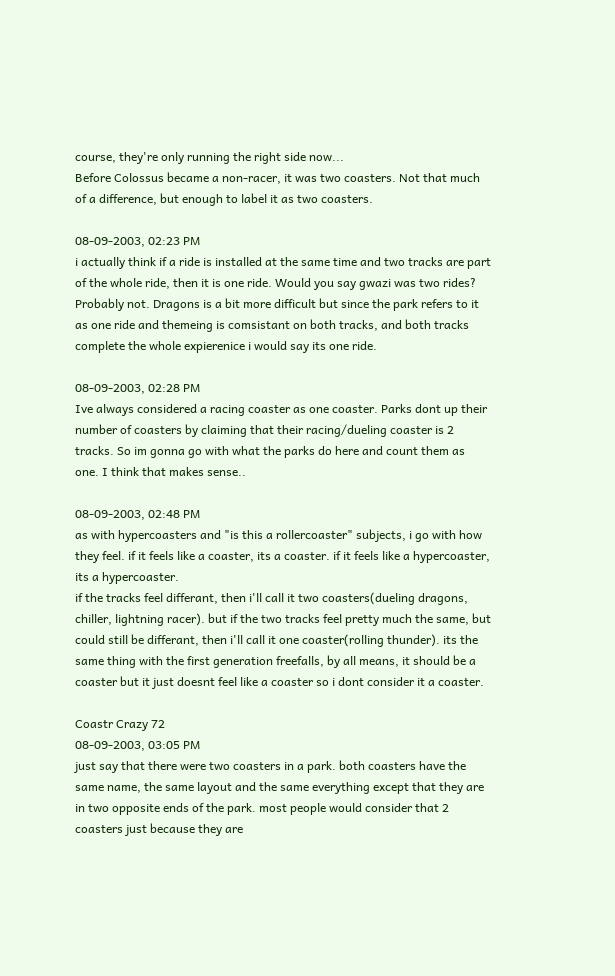course, they're only running the right side now...
Before Colossus became a non-racer, it was two coasters. Not that much of a difference, but enough to label it as two coasters.

08-09-2003, 02:23 PM
i actually think if a ride is installed at the same time and two tracks are part of the whole ride, then it is one ride. Would you say gwazi was two rides? Probably not. Dragons is a bit more difficult but since the park refers to it as one ride and themeing is comsistant on both tracks, and both tracks complete the whole expierenice i would say its one ride.

08-09-2003, 02:28 PM
Ive always considered a racing coaster as one coaster. Parks dont up their number of coasters by claiming that their racing/dueling coaster is 2 tracks. So im gonna go with what the parks do here and count them as one. I think that makes sense..

08-09-2003, 02:48 PM
as with hypercoasters and "is this a rollercoaster" subjects, i go with how they feel. if it feels like a coaster, its a coaster. if it feels like a hypercoaster, its a hypercoaster.
if the tracks feel differant, then i'll call it two coasters(dueling dragons, chiller, lightning racer). but if the two tracks feel pretty much the same, but could still be differant, then i'll call it one coaster(rolling thunder). its the same thing with the first generation freefalls, by all means, it should be a coaster but it just doesnt feel like a coaster so i dont consider it a coaster.

Coastr Crazy 72
08-09-2003, 03:05 PM
just say that there were two coasters in a park. both coasters have the same name, the same layout and the same everything except that they are in two opposite ends of the park. most people would consider that 2 coasters just because they are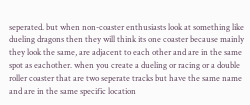seperated. but when non-coaster enthusiasts look at something like dueling dragons then they will think its one coaster because mainly they look the same, are adjacent to each other and are in the same spot as eachother. when you create a dueling or racing or a double roller coaster that are two seperate tracks but have the same name and are in the same specific location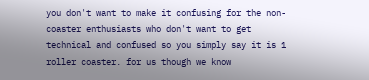you don't want to make it confusing for the non-coaster enthusiasts who don't want to get technical and confused so you simply say it is 1 roller coaster. for us though we know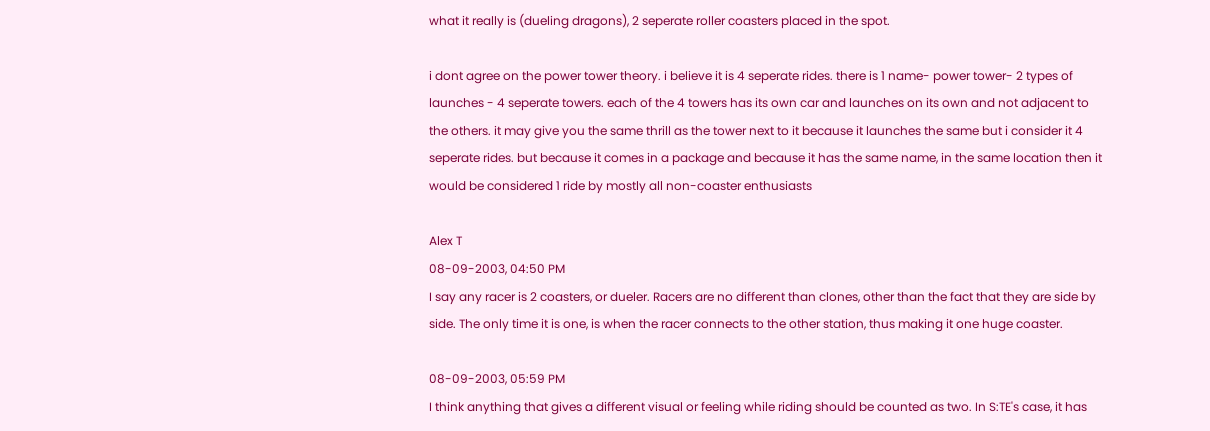what it really is (dueling dragons), 2 seperate roller coasters placed in the spot.

i dont agree on the power tower theory. i believe it is 4 seperate rides. there is 1 name- power tower- 2 types of launches - 4 seperate towers. each of the 4 towers has its own car and launches on its own and not adjacent to the others. it may give you the same thrill as the tower next to it because it launches the same but i consider it 4 seperate rides. but because it comes in a package and because it has the same name, in the same location then it would be considered 1 ride by mostly all non-coaster enthusiasts

Alex T
08-09-2003, 04:50 PM
I say any racer is 2 coasters, or dueler. Racers are no different than clones, other than the fact that they are side by side. The only time it is one, is when the racer connects to the other station, thus making it one huge coaster.

08-09-2003, 05:59 PM
I think anything that gives a different visual or feeling while riding should be counted as two. In S:TE's case, it has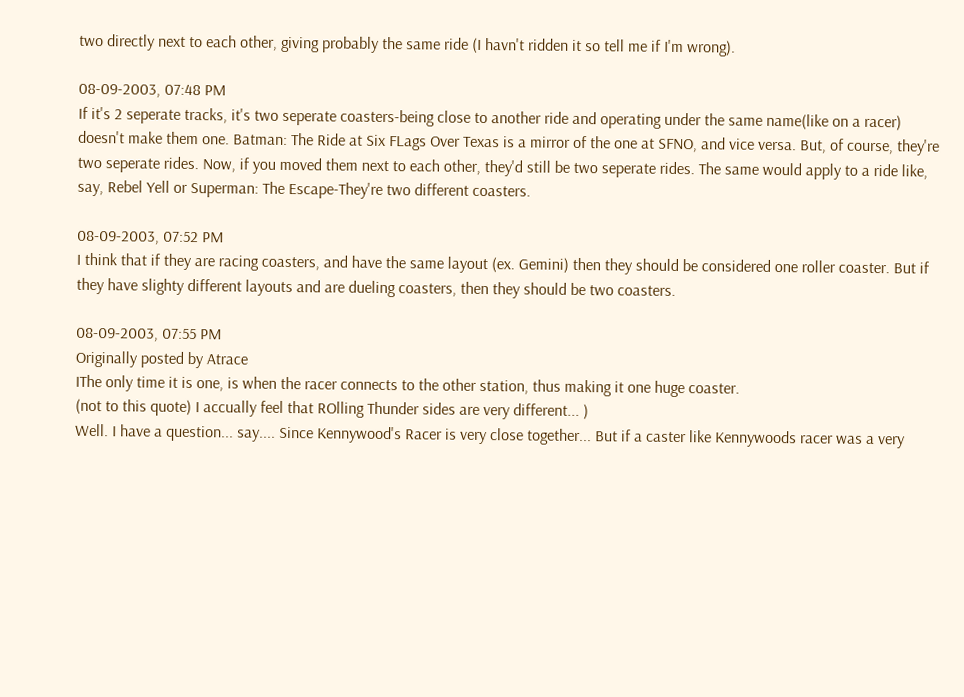two directly next to each other, giving probably the same ride (I havn't ridden it so tell me if I'm wrong).

08-09-2003, 07:48 PM
If it's 2 seperate tracks, it's two seperate coasters-being close to another ride and operating under the same name(like on a racer) doesn't make them one. Batman: The Ride at Six FLags Over Texas is a mirror of the one at SFNO, and vice versa. But, of course, they're two seperate rides. Now, if you moved them next to each other, they'd still be two seperate rides. The same would apply to a ride like, say, Rebel Yell or Superman: The Escape-They're two different coasters.

08-09-2003, 07:52 PM
I think that if they are racing coasters, and have the same layout (ex. Gemini) then they should be considered one roller coaster. But if they have slighty different layouts and are dueling coasters, then they should be two coasters.

08-09-2003, 07:55 PM
Originally posted by Atrace
IThe only time it is one, is when the racer connects to the other station, thus making it one huge coaster.
(not to this quote) I accually feel that ROlling Thunder sides are very different... )
Well. I have a question... say.... Since Kennywood's Racer is very close together... But if a caster like Kennywoods racer was a very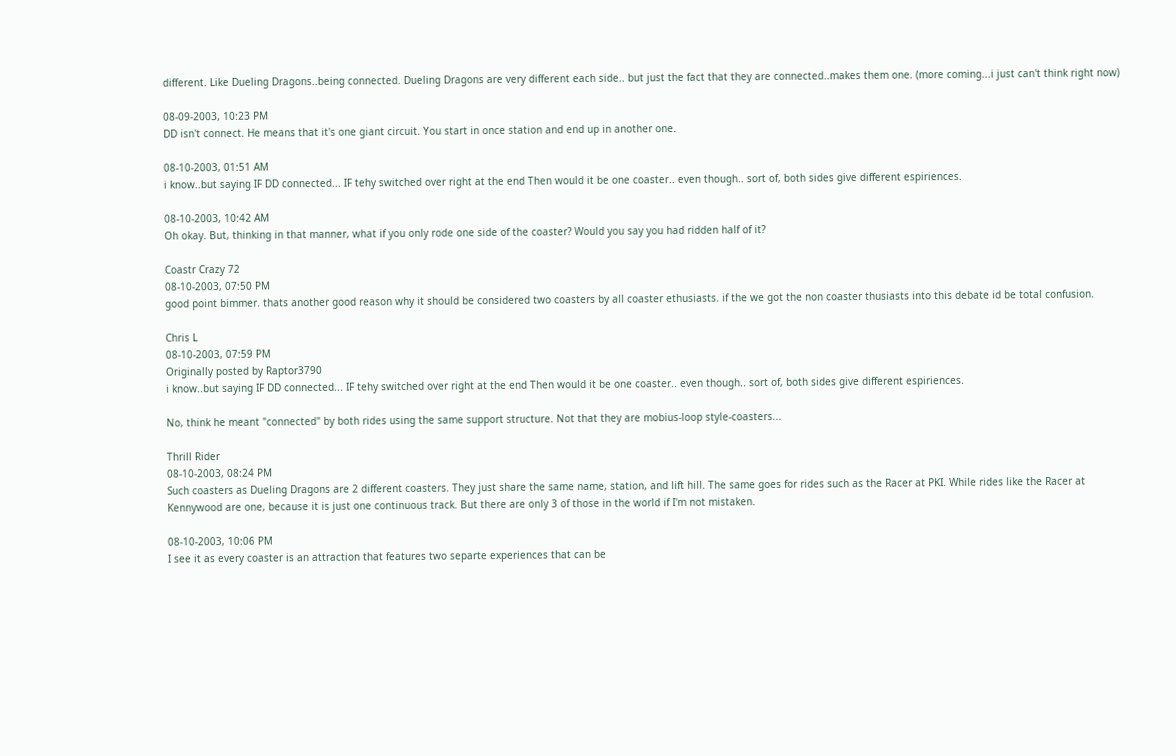different. Like Dueling Dragons..being connected. Dueling Dragons are very different each side.. but just the fact that they are connected..makes them one. (more coming...i just can't think right now)

08-09-2003, 10:23 PM
DD isn't connect. He means that it's one giant circuit. You start in once station and end up in another one.

08-10-2003, 01:51 AM
i know..but saying IF DD connected... IF tehy switched over right at the end Then would it be one coaster.. even though.. sort of, both sides give different espiriences.

08-10-2003, 10:42 AM
Oh okay. But, thinking in that manner, what if you only rode one side of the coaster? Would you say you had ridden half of it?

Coastr Crazy 72
08-10-2003, 07:50 PM
good point bimmer. thats another good reason why it should be considered two coasters by all coaster ethusiasts. if the we got the non coaster thusiasts into this debate id be total confusion.

Chris L
08-10-2003, 07:59 PM
Originally posted by Raptor3790
i know..but saying IF DD connected... IF tehy switched over right at the end Then would it be one coaster.. even though.. sort of, both sides give different espiriences.

No, think he meant "connected" by both rides using the same support structure. Not that they are mobius-loop style-coasters...

Thrill Rider
08-10-2003, 08:24 PM
Such coasters as Dueling Dragons are 2 different coasters. They just share the same name, station, and lift hill. The same goes for rides such as the Racer at PKI. While rides like the Racer at Kennywood are one, because it is just one continuous track. But there are only 3 of those in the world if I'm not mistaken.

08-10-2003, 10:06 PM
I see it as every coaster is an attraction that features two separte experiences that can be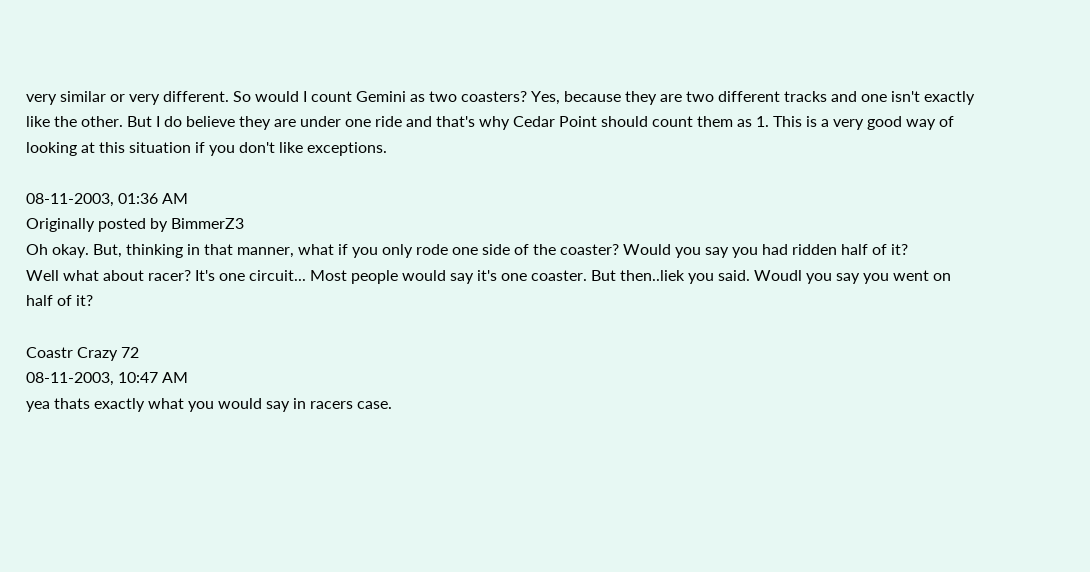very similar or very different. So would I count Gemini as two coasters? Yes, because they are two different tracks and one isn't exactly like the other. But I do believe they are under one ride and that's why Cedar Point should count them as 1. This is a very good way of looking at this situation if you don't like exceptions.

08-11-2003, 01:36 AM
Originally posted by BimmerZ3
Oh okay. But, thinking in that manner, what if you only rode one side of the coaster? Would you say you had ridden half of it?
Well what about racer? It's one circuit... Most people would say it's one coaster. But then..liek you said. Woudl you say you went on half of it?

Coastr Crazy 72
08-11-2003, 10:47 AM
yea thats exactly what you would say in racers case.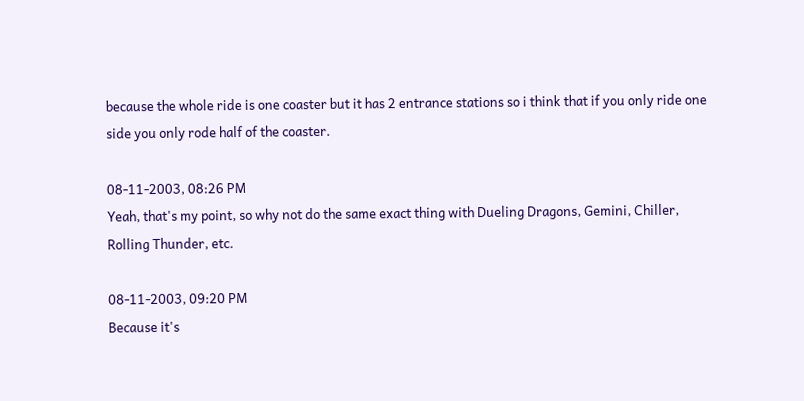because the whole ride is one coaster but it has 2 entrance stations so i think that if you only ride one side you only rode half of the coaster.

08-11-2003, 08:26 PM
Yeah, that's my point, so why not do the same exact thing with Dueling Dragons, Gemini, Chiller, Rolling Thunder, etc.

08-11-2003, 09:20 PM
Because it's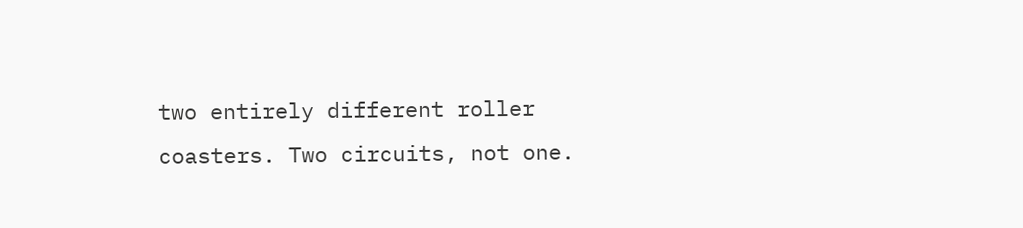two entirely different roller coasters. Two circuits, not one.